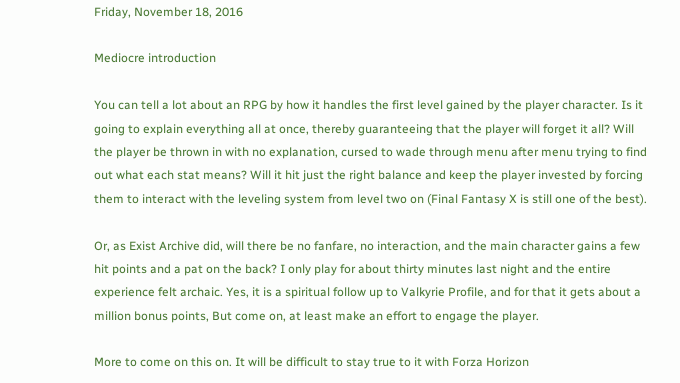Friday, November 18, 2016

Mediocre introduction

You can tell a lot about an RPG by how it handles the first level gained by the player character. Is it going to explain everything all at once, thereby guaranteeing that the player will forget it all? Will the player be thrown in with no explanation, cursed to wade through menu after menu trying to find out what each stat means? Will it hit just the right balance and keep the player invested by forcing them to interact with the leveling system from level two on (Final Fantasy X is still one of the best).

Or, as Exist Archive did, will there be no fanfare, no interaction, and the main character gains a few hit points and a pat on the back? I only play for about thirty minutes last night and the entire experience felt archaic. Yes, it is a spiritual follow up to Valkyrie Profile, and for that it gets about a million bonus points, But come on, at least make an effort to engage the player.

More to come on this on. It will be difficult to stay true to it with Forza Horizon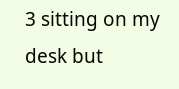3 sitting on my desk but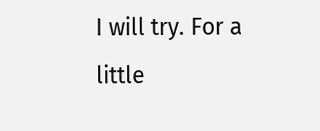I will try. For a little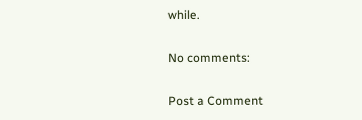while.

No comments:

Post a Comment